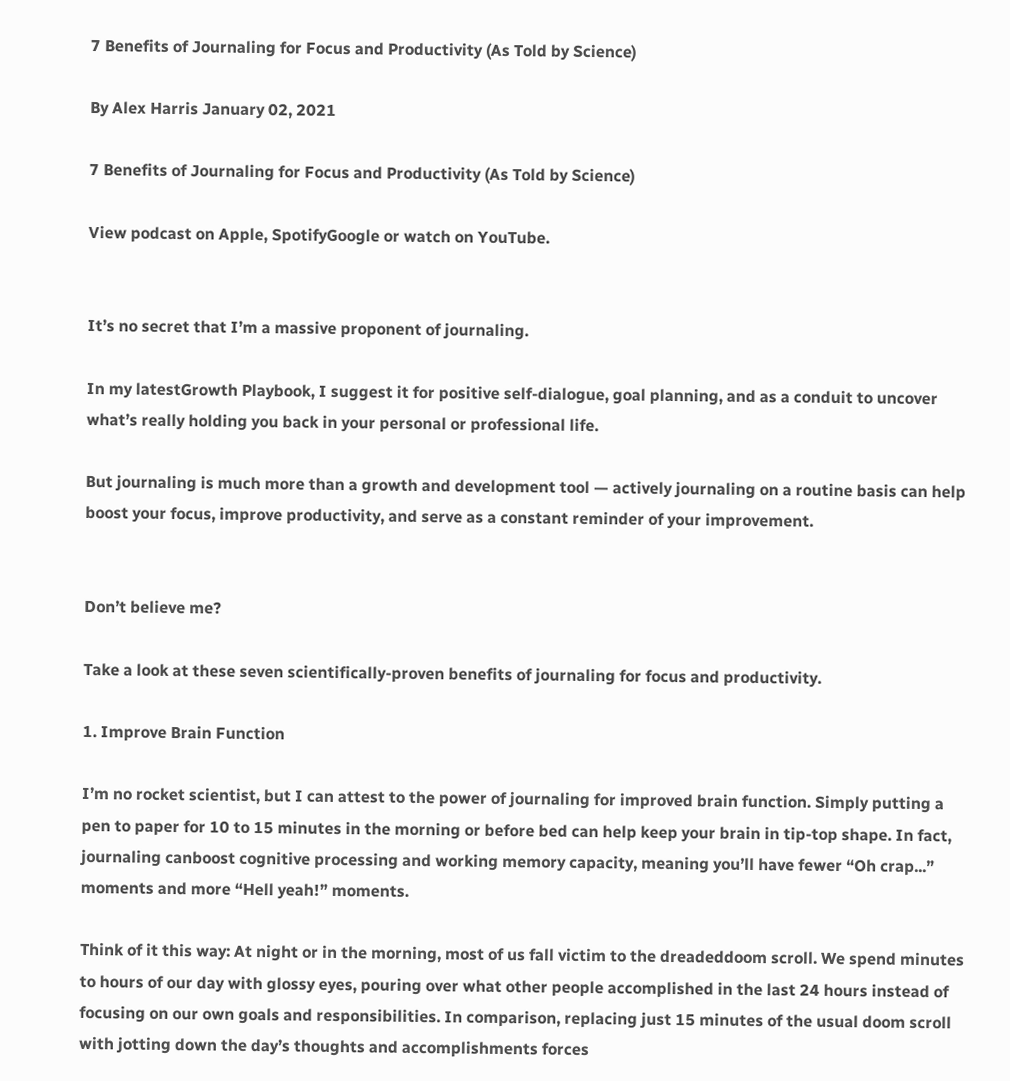7 Benefits of Journaling for Focus and Productivity (As Told by Science)

By Alex Harris January 02, 2021

7 Benefits of Journaling for Focus and Productivity (As Told by Science)

View podcast on Apple, SpotifyGoogle or watch on YouTube.


It’s no secret that I’m a massive proponent of journaling.

In my latestGrowth Playbook, I suggest it for positive self-dialogue, goal planning, and as a conduit to uncover what’s really holding you back in your personal or professional life.

But journaling is much more than a growth and development tool — actively journaling on a routine basis can help boost your focus, improve productivity, and serve as a constant reminder of your improvement.


Don’t believe me?

Take a look at these seven scientifically-proven benefits of journaling for focus and productivity.

1. Improve Brain Function

I’m no rocket scientist, but I can attest to the power of journaling for improved brain function. Simply putting a pen to paper for 10 to 15 minutes in the morning or before bed can help keep your brain in tip-top shape. In fact, journaling canboost cognitive processing and working memory capacity, meaning you’ll have fewer “Oh crap...” moments and more “Hell yeah!” moments.

Think of it this way: At night or in the morning, most of us fall victim to the dreadeddoom scroll. We spend minutes to hours of our day with glossy eyes, pouring over what other people accomplished in the last 24 hours instead of focusing on our own goals and responsibilities. In comparison, replacing just 15 minutes of the usual doom scroll with jotting down the day’s thoughts and accomplishments forces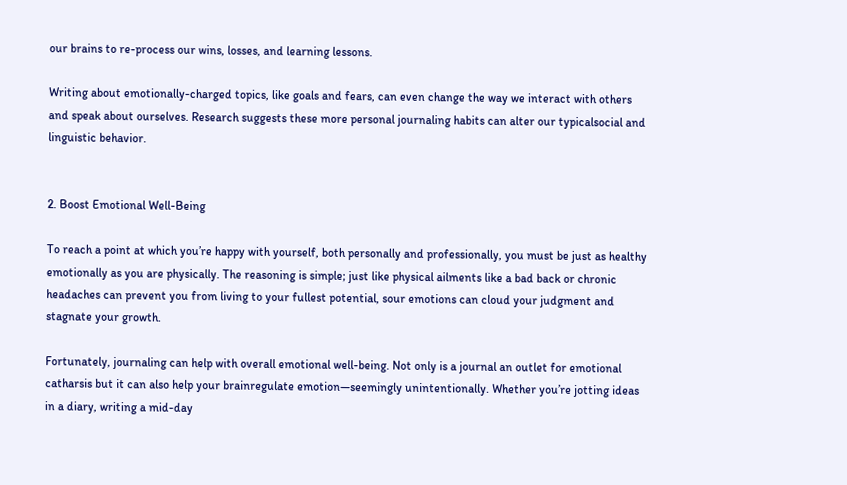our brains to re-process our wins, losses, and learning lessons.

Writing about emotionally-charged topics, like goals and fears, can even change the way we interact with others and speak about ourselves. Research suggests these more personal journaling habits can alter our typicalsocial and linguistic behavior.


2. Boost Emotional Well-Being

To reach a point at which you’re happy with yourself, both personally and professionally, you must be just as healthy emotionally as you are physically. The reasoning is simple; just like physical ailments like a bad back or chronic headaches can prevent you from living to your fullest potential, sour emotions can cloud your judgment and stagnate your growth.

Fortunately, journaling can help with overall emotional well-being. Not only is a journal an outlet for emotional catharsis but it can also help your brainregulate emotion—seemingly unintentionally. Whether you’re jotting ideas in a diary, writing a mid-day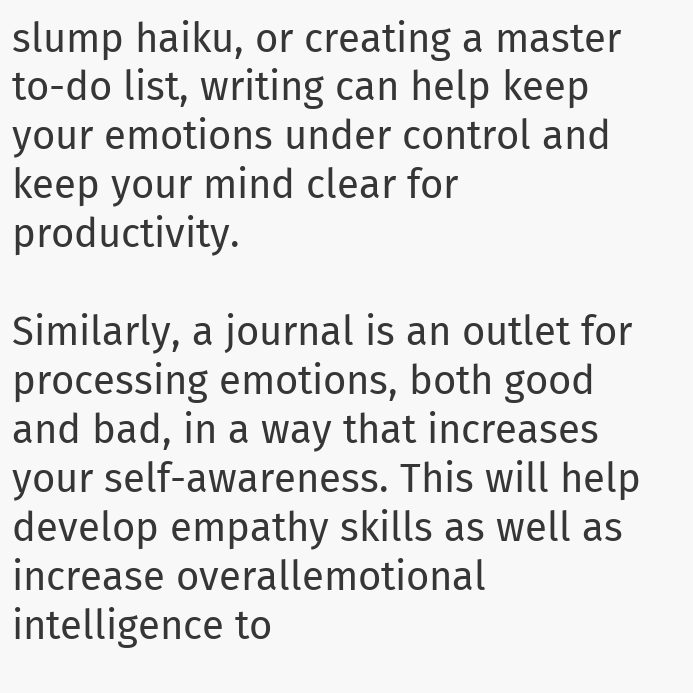slump haiku, or creating a master to-do list, writing can help keep your emotions under control and keep your mind clear for productivity.

Similarly, a journal is an outlet for processing emotions, both good and bad, in a way that increases your self-awareness. This will help develop empathy skills as well as increase overallemotional intelligence to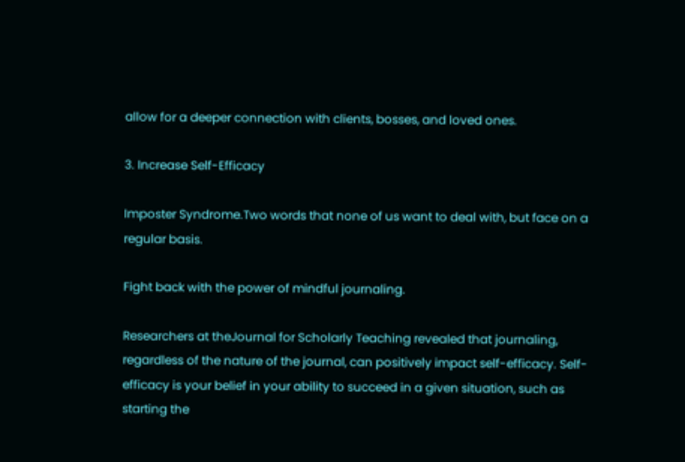allow for a deeper connection with clients, bosses, and loved ones.

3. Increase Self-Efficacy

Imposter Syndrome.Two words that none of us want to deal with, but face on a regular basis.

Fight back with the power of mindful journaling.

Researchers at theJournal for Scholarly Teaching revealed that journaling, regardless of the nature of the journal, can positively impact self-efficacy. Self-efficacy is your belief in your ability to succeed in a given situation, such as starting the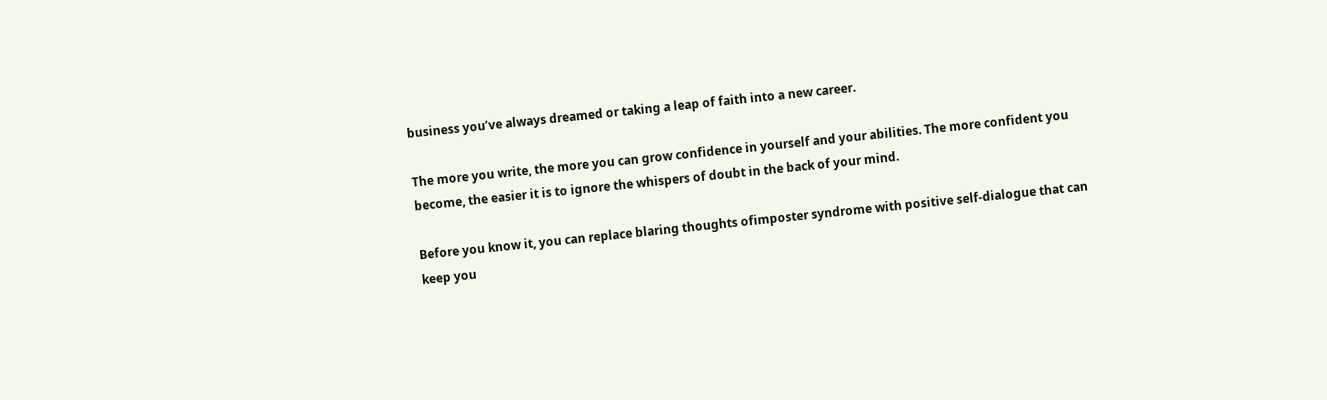business you’ve always dreamed or taking a leap of faith into a new career.

The more you write, the more you can grow confidence in yourself and your abilities. The more confident you become, the easier it is to ignore the whispers of doubt in the back of your mind.

Before you know it, you can replace blaring thoughts ofimposter syndrome with positive self-dialogue that can keep you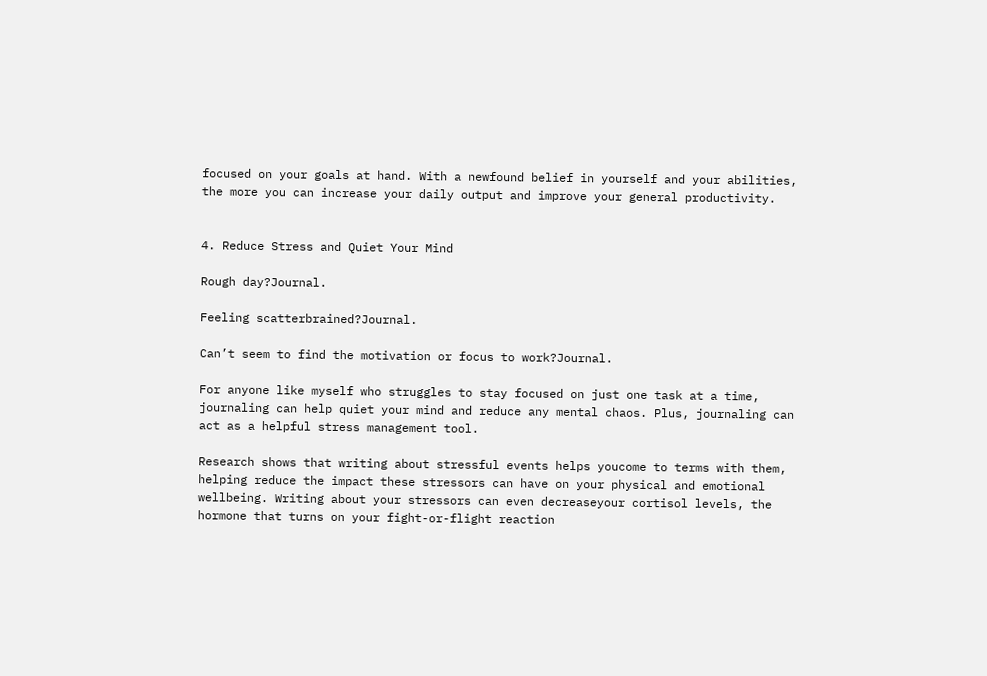focused on your goals at hand. With a newfound belief in yourself and your abilities, the more you can increase your daily output and improve your general productivity.


4. Reduce Stress and Quiet Your Mind

Rough day?Journal.

Feeling scatterbrained?Journal.

Can’t seem to find the motivation or focus to work?Journal.

For anyone like myself who struggles to stay focused on just one task at a time, journaling can help quiet your mind and reduce any mental chaos. Plus, journaling can act as a helpful stress management tool.

Research shows that writing about stressful events helps youcome to terms with them, helping reduce the impact these stressors can have on your physical and emotional wellbeing. Writing about your stressors can even decreaseyour cortisol levels, the hormone that turns on your fight-or-flight reaction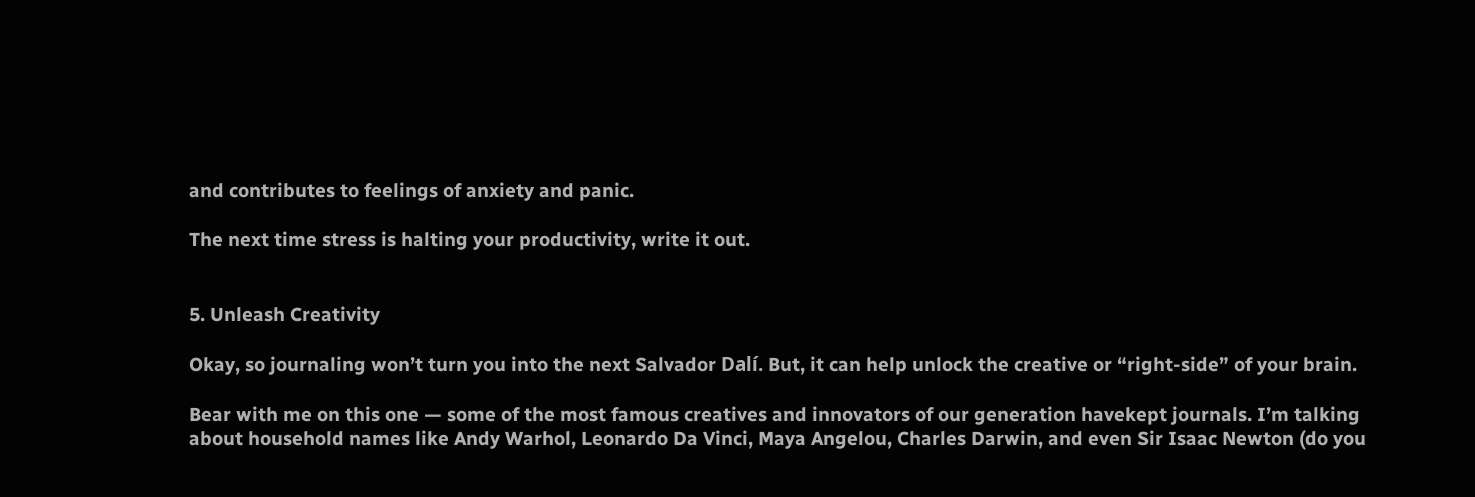and contributes to feelings of anxiety and panic.

The next time stress is halting your productivity, write it out.


5. Unleash Creativity

Okay, so journaling won’t turn you into the next Salvador Dalí. But, it can help unlock the creative or “right-side” of your brain.

Bear with me on this one — some of the most famous creatives and innovators of our generation havekept journals. I’m talking about household names like Andy Warhol, Leonardo Da Vinci, Maya Angelou, Charles Darwin, and even Sir Isaac Newton (do you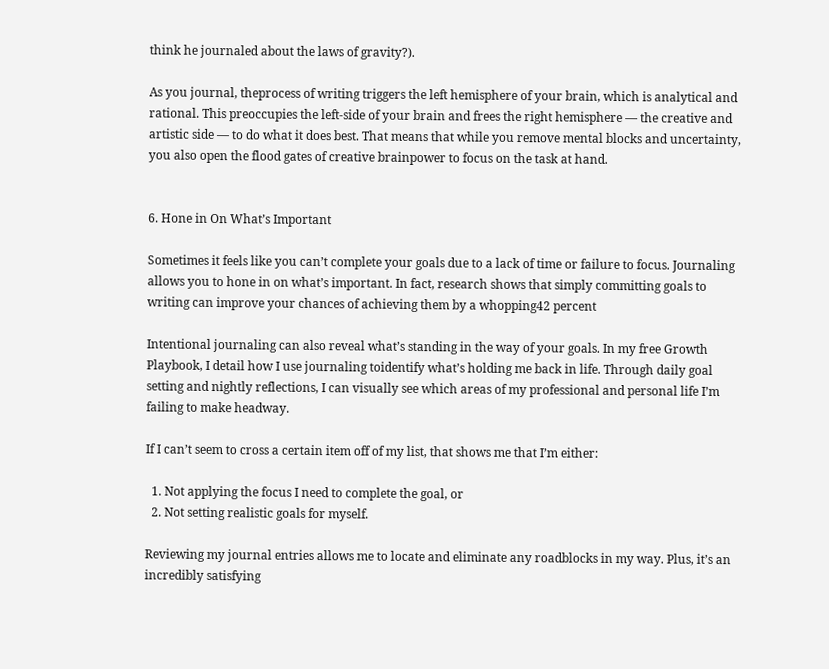think he journaled about the laws of gravity?).

As you journal, theprocess of writing triggers the left hemisphere of your brain, which is analytical and rational. This preoccupies the left-side of your brain and frees the right hemisphere — the creative and artistic side — to do what it does best. That means that while you remove mental blocks and uncertainty, you also open the flood gates of creative brainpower to focus on the task at hand.


6. Hone in On What’s Important

Sometimes it feels like you can’t complete your goals due to a lack of time or failure to focus. Journaling allows you to hone in on what’s important. In fact, research shows that simply committing goals to writing can improve your chances of achieving them by a whopping42 percent

Intentional journaling can also reveal what’s standing in the way of your goals. In my free Growth Playbook, I detail how I use journaling toidentify what’s holding me back in life. Through daily goal setting and nightly reflections, I can visually see which areas of my professional and personal life I’m failing to make headway.

If I can’t seem to cross a certain item off of my list, that shows me that I’m either:

  1. Not applying the focus I need to complete the goal, or
  2. Not setting realistic goals for myself.

Reviewing my journal entries allows me to locate and eliminate any roadblocks in my way. Plus, it’s an incredibly satisfying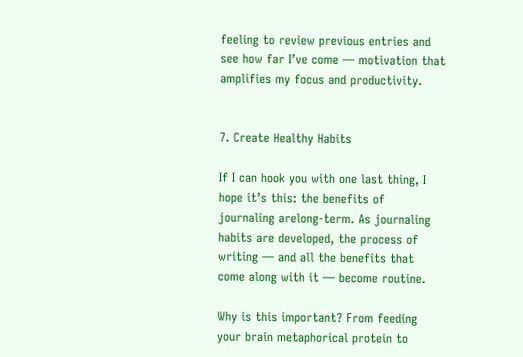feeling to review previous entries and see how far I’ve come — motivation that amplifies my focus and productivity.


7. Create Healthy Habits

If I can hook you with one last thing, I hope it’s this: the benefits of journaling arelong-term. As journaling habits are developed, the process of writing — and all the benefits that come along with it — become routine.

Why is this important? From feeding your brain metaphorical protein to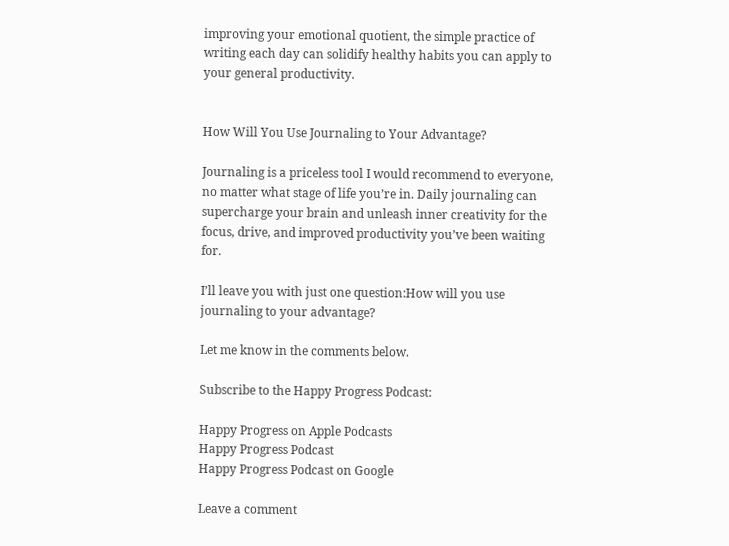improving your emotional quotient, the simple practice of writing each day can solidify healthy habits you can apply to your general productivity.


How Will You Use Journaling to Your Advantage?

Journaling is a priceless tool I would recommend to everyone, no matter what stage of life you’re in. Daily journaling can supercharge your brain and unleash inner creativity for the focus, drive, and improved productivity you’ve been waiting for.

I’ll leave you with just one question:How will you use journaling to your advantage?

Let me know in the comments below.

Subscribe to the Happy Progress Podcast:

Happy Progress on Apple Podcasts
Happy Progress Podcast
Happy Progress Podcast on Google

Leave a comment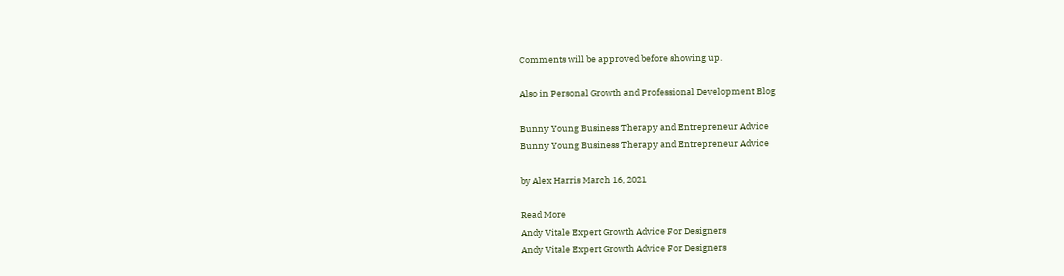Comments will be approved before showing up.

Also in Personal Growth and Professional Development Blog

Bunny Young Business Therapy and Entrepreneur Advice
Bunny Young Business Therapy and Entrepreneur Advice

by Alex Harris March 16, 2021

Read More
Andy Vitale Expert Growth Advice For Designers
Andy Vitale Expert Growth Advice For Designers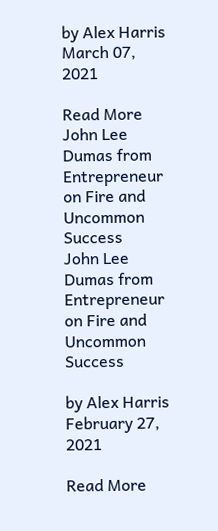by Alex Harris March 07, 2021

Read More
John Lee Dumas from Entrepreneur on Fire and Uncommon Success
John Lee Dumas from Entrepreneur on Fire and Uncommon Success

by Alex Harris February 27, 2021

Read More